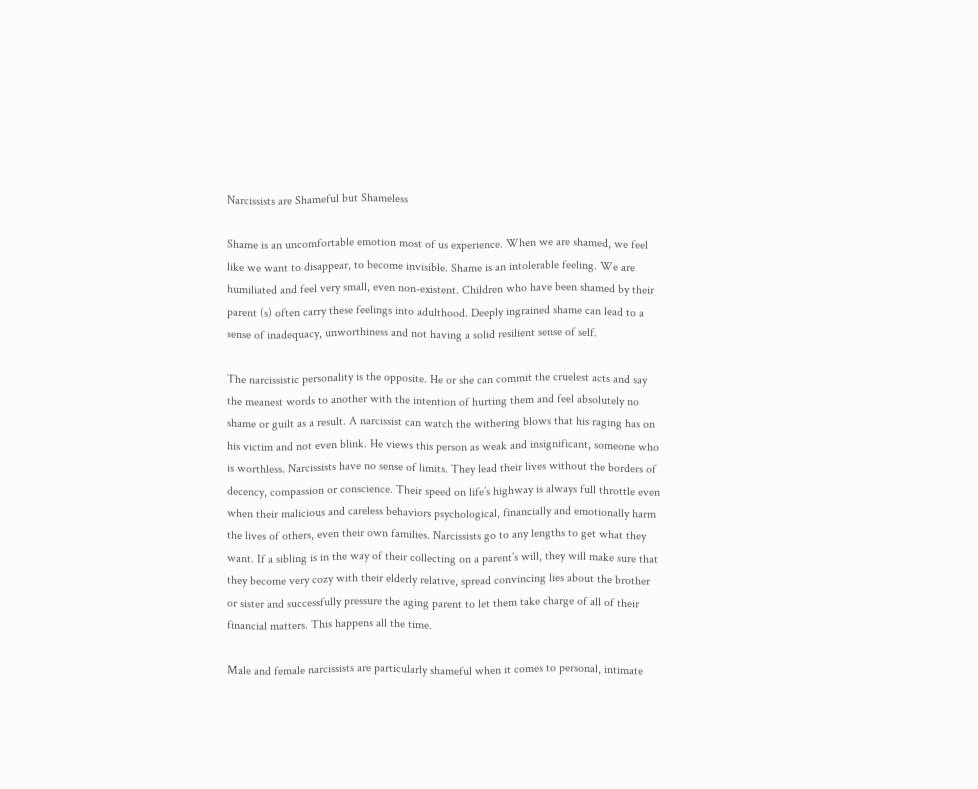Narcissists are Shameful but Shameless

Shame is an uncomfortable emotion most of us experience. When we are shamed, we feel like we want to disappear, to become invisible. Shame is an intolerable feeling. We are humiliated and feel very small, even non-existent. Children who have been shamed by their parent (s) often carry these feelings into adulthood. Deeply ingrained shame can lead to a sense of inadequacy, unworthiness and not having a solid resilient sense of self.

The narcissistic personality is the opposite. He or she can commit the cruelest acts and say the meanest words to another with the intention of hurting them and feel absolutely no shame or guilt as a result. A narcissist can watch the withering blows that his raging has on his victim and not even blink. He views this person as weak and insignificant, someone who is worthless. Narcissists have no sense of limits. They lead their lives without the borders of decency, compassion or conscience. Their speed on life’s highway is always full throttle even when their malicious and careless behaviors psychological, financially and emotionally harm the lives of others, even their own families. Narcissists go to any lengths to get what they want. If a sibling is in the way of their collecting on a parent’s will, they will make sure that they become very cozy with their elderly relative, spread convincing lies about the brother or sister and successfully pressure the aging parent to let them take charge of all of their financial matters. This happens all the time.

Male and female narcissists are particularly shameful when it comes to personal, intimate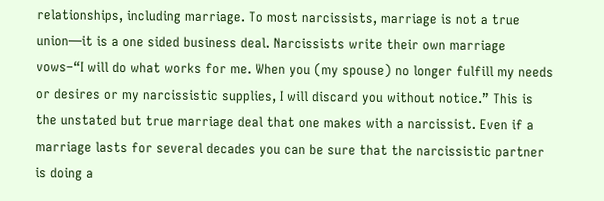relationships, including marriage. To most narcissists, marriage is not a true union—it is a one sided business deal. Narcissists write their own marriage vows–“I will do what works for me. When you (my spouse) no longer fulfill my needs or desires or my narcissistic supplies, I will discard you without notice.” This is the unstated but true marriage deal that one makes with a narcissist. Even if a marriage lasts for several decades you can be sure that the narcissistic partner is doing a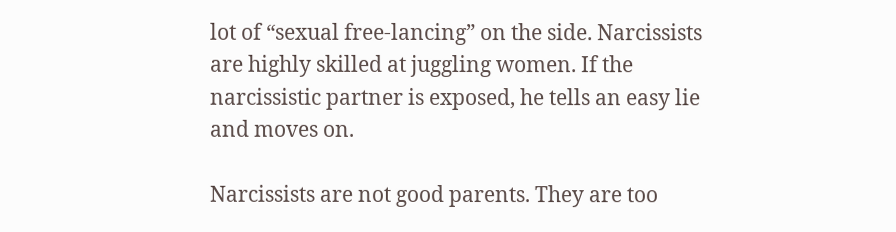lot of “sexual free-lancing” on the side. Narcissists are highly skilled at juggling women. If the narcissistic partner is exposed, he tells an easy lie and moves on.

Narcissists are not good parents. They are too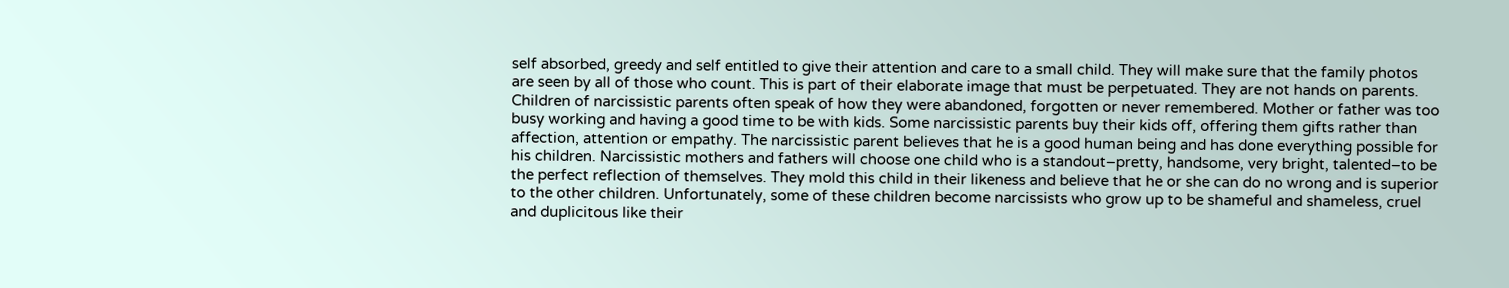self absorbed, greedy and self entitled to give their attention and care to a small child. They will make sure that the family photos are seen by all of those who count. This is part of their elaborate image that must be perpetuated. They are not hands on parents. Children of narcissistic parents often speak of how they were abandoned, forgotten or never remembered. Mother or father was too busy working and having a good time to be with kids. Some narcissistic parents buy their kids off, offering them gifts rather than affection, attention or empathy. The narcissistic parent believes that he is a good human being and has done everything possible for his children. Narcissistic mothers and fathers will choose one child who is a standout–pretty, handsome, very bright, talented–to be the perfect reflection of themselves. They mold this child in their likeness and believe that he or she can do no wrong and is superior to the other children. Unfortunately, some of these children become narcissists who grow up to be shameful and shameless, cruel and duplicitous like their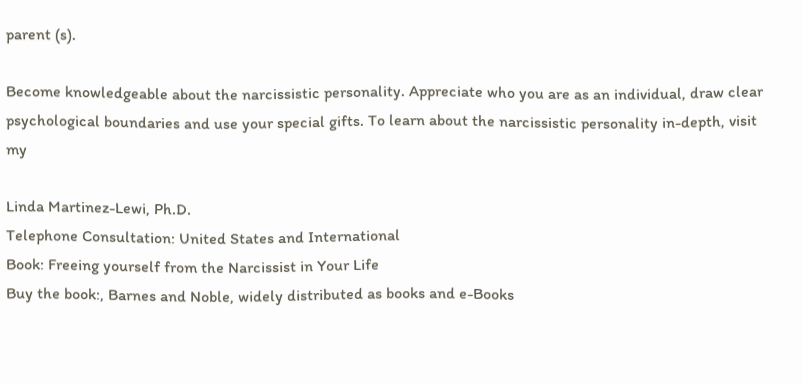parent (s).

Become knowledgeable about the narcissistic personality. Appreciate who you are as an individual, draw clear psychological boundaries and use your special gifts. To learn about the narcissistic personality in-depth, visit my

Linda Martinez-Lewi, Ph.D.
Telephone Consultation: United States and International
Book: Freeing yourself from the Narcissist in Your Life
Buy the book:, Barnes and Noble, widely distributed as books and e-Books